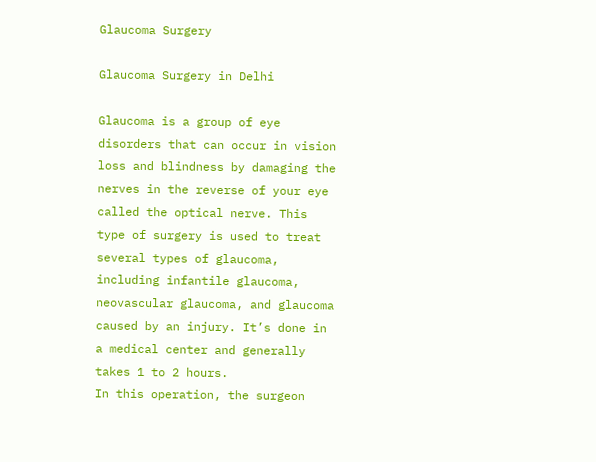Glaucoma Surgery

Glaucoma Surgery in Delhi

Glaucoma is a group of eye disorders that can occur in vision loss and blindness by damaging the nerves in the reverse of your eye called the optical nerve. This type of surgery is used to treat several types of glaucoma, including infantile glaucoma, neovascular glaucoma, and glaucoma caused by an injury. It’s done in a medical center and generally takes 1 to 2 hours.
In this operation, the surgeon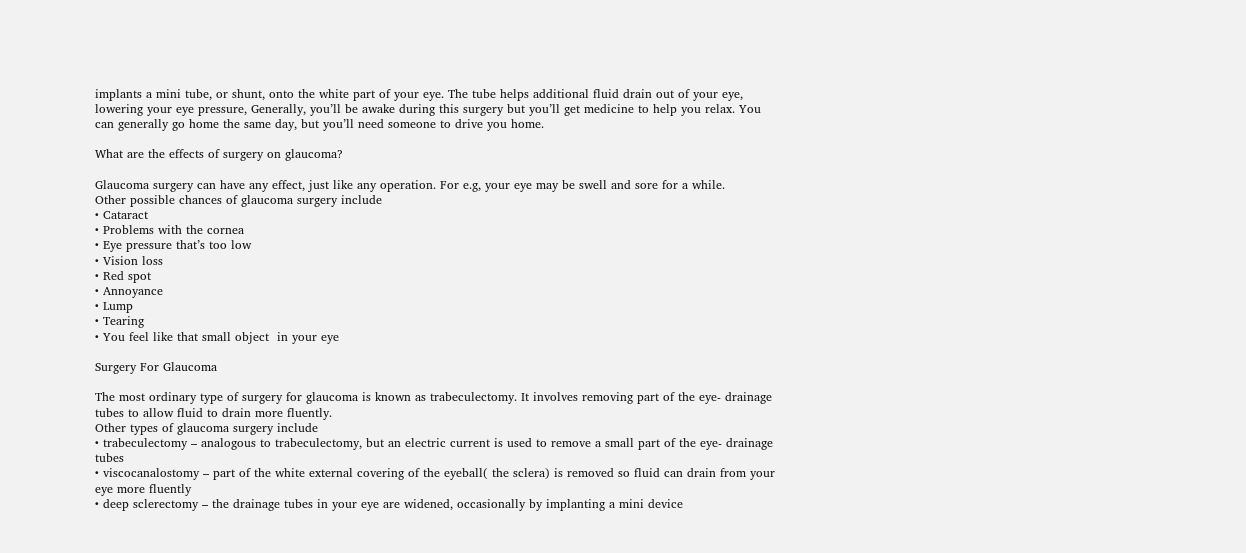implants a mini tube, or shunt, onto the white part of your eye. The tube helps additional fluid drain out of your eye, lowering your eye pressure, Generally, you’ll be awake during this surgery but you’ll get medicine to help you relax. You can generally go home the same day, but you’ll need someone to drive you home.

What are the effects of surgery on glaucoma?

Glaucoma surgery can have any effect, just like any operation. For e.g, your eye may be swell and sore for a while.
Other possible chances of glaucoma surgery include
• Cataract
• Problems with the cornea
• Eye pressure that’s too low
• Vision loss
• Red spot
• Annoyance
• Lump
• Tearing
• You feel like that small object  in your eye

Surgery For Glaucoma

The most ordinary type of surgery for glaucoma is known as trabeculectomy. It involves removing part of the eye- drainage tubes to allow fluid to drain more fluently.
Other types of glaucoma surgery include
• trabeculectomy – analogous to trabeculectomy, but an electric current is used to remove a small part of the eye- drainage tubes
• viscocanalostomy – part of the white external covering of the eyeball( the sclera) is removed so fluid can drain from your eye more fluently
• deep sclerectomy – the drainage tubes in your eye are widened, occasionally by implanting a mini device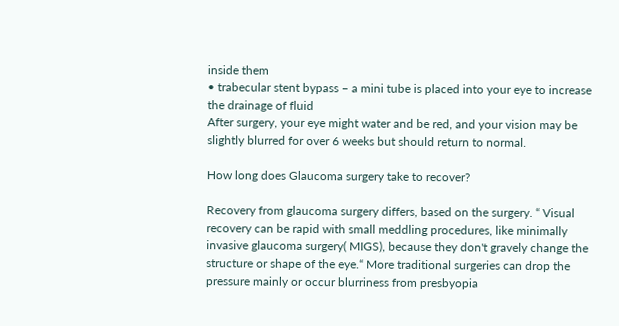inside them
• trabecular stent bypass – a mini tube is placed into your eye to increase the drainage of fluid
After surgery, your eye might water and be red, and your vision may be slightly blurred for over 6 weeks but should return to normal.

How long does Glaucoma surgery take to recover?

Recovery from glaucoma surgery differs, based on the surgery. “ Visual recovery can be rapid with small meddling procedures, like minimally invasive glaucoma surgery( MIGS), because they don't gravely change the structure or shape of the eye.“ More traditional surgeries can drop the pressure mainly or occur blurriness from presbyopia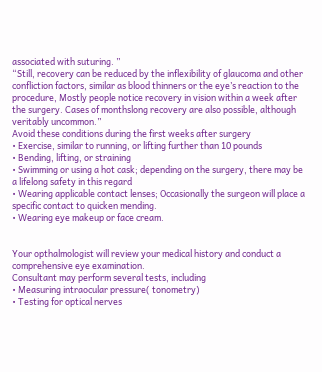associated with suturing. ”
“Still, recovery can be reduced by the inflexibility of glaucoma and other confliction factors, similar as blood thinners or the eye’s reaction to the procedure, Mostly people notice recovery in vision within a week after the surgery. Cases of monthslong recovery are also possible, although veritably uncommon.”
Avoid these conditions during the first weeks after surgery
• Exercise, similar to running, or lifting further than 10 pounds
• Bending, lifting, or straining
• Swimming or using a hot cask; depending on the surgery, there may be a lifelong safety in this regard
• Wearing applicable contact lenses; Occasionally the surgeon will place a specific contact to quicken mending.
• Wearing eye makeup or face cream.


Your opthalmologist will review your medical history and conduct a comprehensive eye examination.
Consultant may perform several tests, including
• Measuring intraocular pressure( tonometry)
• Testing for optical nerves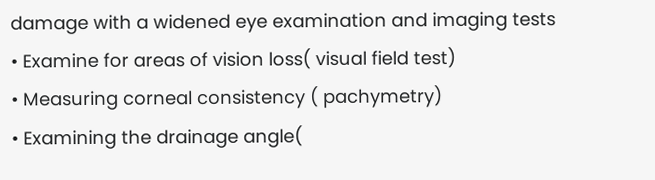damage with a widened eye examination and imaging tests
• Examine for areas of vision loss( visual field test)
• Measuring corneal consistency ( pachymetry)
• Examining the drainage angle(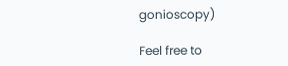gonioscopy)

Feel free to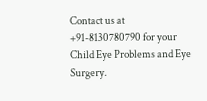Contact us at +91-8130780790 for your Child Eye Problems and Eye Surgery.